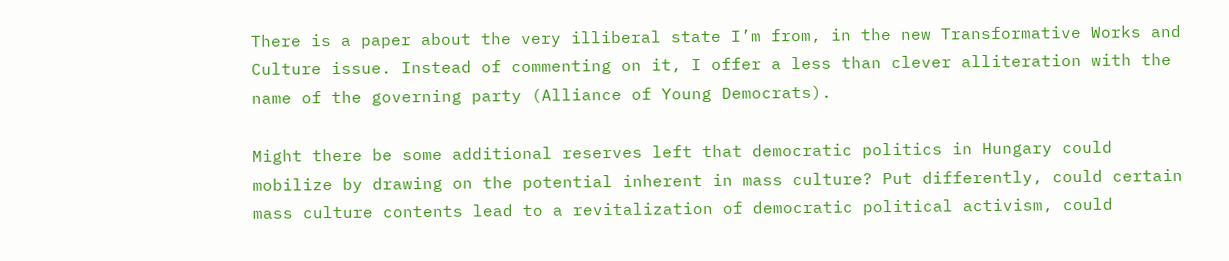There is a paper about the very illiberal state I’m from, in the new Transformative Works and Culture issue. Instead of commenting on it, I offer a less than clever alliteration with the name of the governing party (Alliance of Young Democrats).

Might there be some additional reserves left that democratic politics in Hungary could mobilize by drawing on the potential inherent in mass culture? Put differently, could certain mass culture contents lead to a revitalization of democratic political activism, could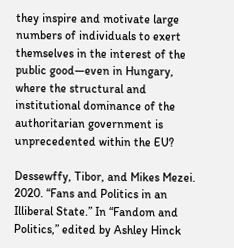they inspire and motivate large numbers of individuals to exert themselves in the interest of the public good—even in Hungary, where the structural and institutional dominance of the authoritarian government is unprecedented within the EU?

Dessewffy, Tibor, and Mikes Mezei. 2020. “Fans and Politics in an Illiberal State.” In “Fandom and Politics,” edited by Ashley Hinck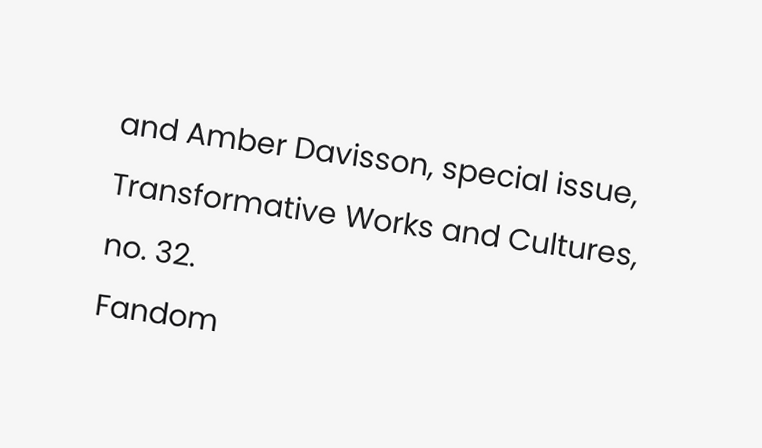and Amber Davisson, special issue, Transformative Works and Cultures, no. 32.
Fandom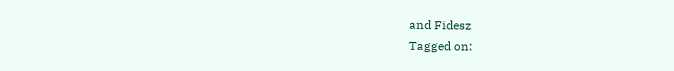and Fidesz
Tagged on: